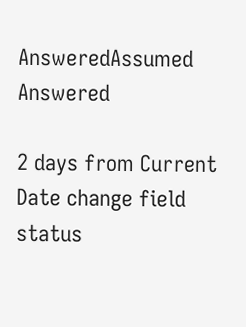AnsweredAssumed Answered

2 days from Current Date change field status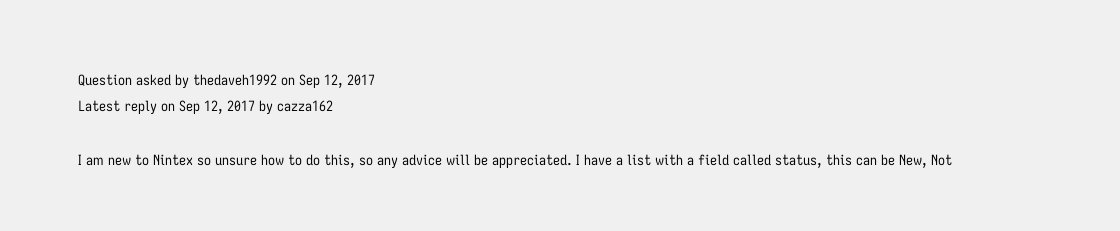Question asked by thedaveh1992 on Sep 12, 2017
Latest reply on Sep 12, 2017 by cazza162

I am new to Nintex so unsure how to do this, so any advice will be appreciated. I have a list with a field called status, this can be New, Not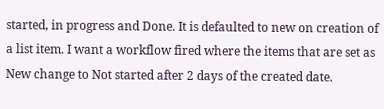started, in progress and Done. It is defaulted to new on creation of a list item. I want a workflow fired where the items that are set as New change to Not started after 2 days of the created date.